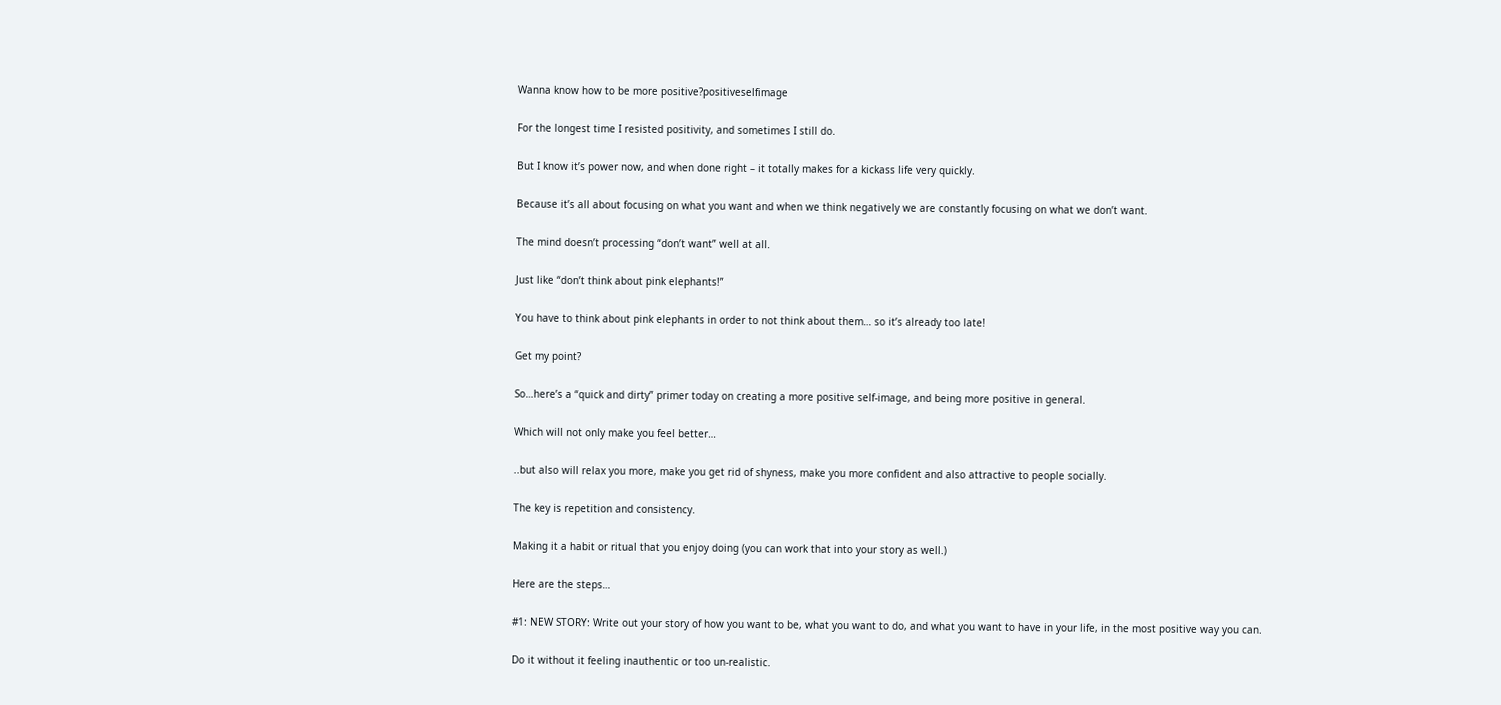Wanna know how to be more positive?positiveselfimage

For the longest time I resisted positivity, and sometimes I still do.

But I know it’s power now, and when done right – it totally makes for a kickass life very quickly.

Because it’s all about focusing on what you want and when we think negatively we are constantly focusing on what we don’t want.

The mind doesn’t processing “don’t want” well at all.

Just like “don’t think about pink elephants!”

You have to think about pink elephants in order to not think about them… so it’s already too late!

Get my point?

So…here’s a “quick and dirty” primer today on creating a more positive self-image, and being more positive in general.

Which will not only make you feel better…

..but also will relax you more, make you get rid of shyness, make you more confident and also attractive to people socially.

The key is repetition and consistency.

Making it a habit or ritual that you enjoy doing (you can work that into your story as well.)

Here are the steps…

#1: NEW STORY: Write out your story of how you want to be, what you want to do, and what you want to have in your life, in the most positive way you can.

Do it without it feeling inauthentic or too un-realistic.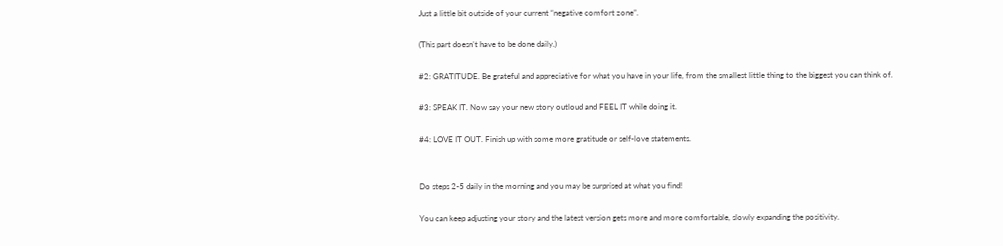Just a little bit outside of your current “negative comfort zone”.

(This part doesn’t have to be done daily.)

#2: GRATITUDE. Be grateful and appreciative for what you have in your life, from the smallest little thing to the biggest you can think of.

#3: SPEAK IT. Now say your new story outloud and FEEL IT while doing it.

#4: LOVE IT OUT. Finish up with some more gratitude or self-love statements.


Do steps 2-5 daily in the morning and you may be surprised at what you find!

You can keep adjusting your story and the latest version gets more and more comfortable, slowly expanding the positivity.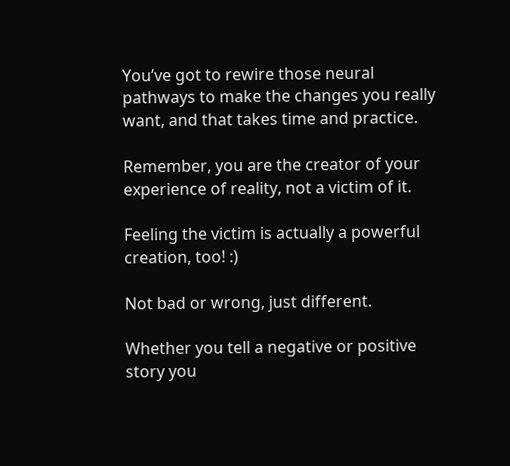You’ve got to rewire those neural pathways to make the changes you really want, and that takes time and practice.

Remember, you are the creator of your experience of reality, not a victim of it.

Feeling the victim is actually a powerful creation, too! :)

Not bad or wrong, just different.

Whether you tell a negative or positive story you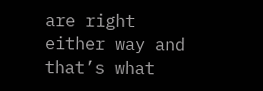are right either way and that’s what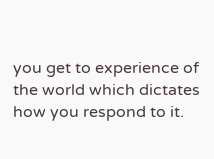you get to experience of the world which dictates how you respond to it.